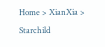Home > XianXia > Starchild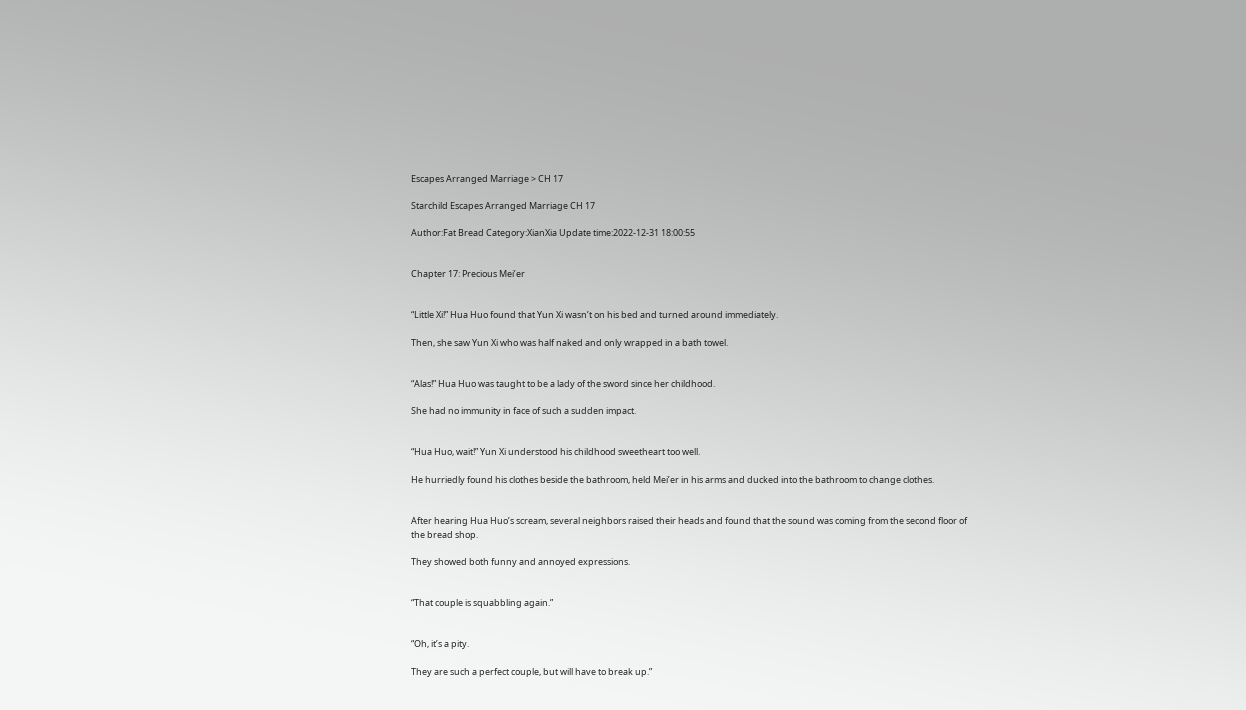Escapes Arranged Marriage > CH 17

Starchild Escapes Arranged Marriage CH 17

Author:Fat Bread Category:XianXia Update time:2022-12-31 18:00:55


Chapter 17: Precious Mei’er


“Little Xi!” Hua Huo found that Yun Xi wasn’t on his bed and turned around immediately.

Then, she saw Yun Xi who was half naked and only wrapped in a bath towel.


“Alas!” Hua Huo was taught to be a lady of the sword since her childhood.

She had no immunity in face of such a sudden impact.


“Hua Huo, wait!” Yun Xi understood his childhood sweetheart too well.

He hurriedly found his clothes beside the bathroom, held Mei’er in his arms and ducked into the bathroom to change clothes.


After hearing Hua Huo’s scream, several neighbors raised their heads and found that the sound was coming from the second floor of the bread shop.

They showed both funny and annoyed expressions.


“That couple is squabbling again.”


“Oh, it’s a pity.

They are such a perfect couple, but will have to break up.”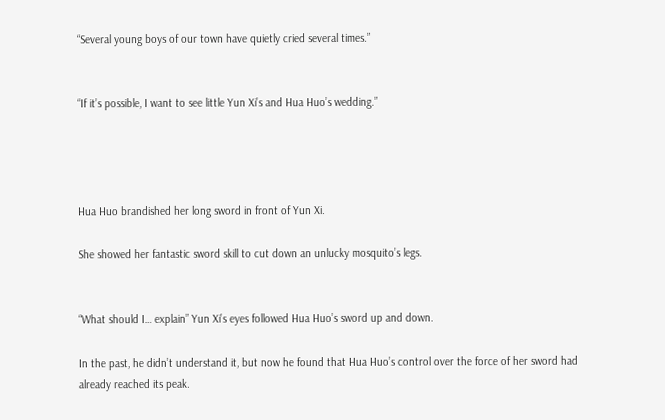“Several young boys of our town have quietly cried several times.”


“If it’s possible, I want to see little Yun Xi’s and Hua Huo’s wedding.”




Hua Huo brandished her long sword in front of Yun Xi.

She showed her fantastic sword skill to cut down an unlucky mosquito’s legs.


“What should I… explain” Yun Xi’s eyes followed Hua Huo’s sword up and down.

In the past, he didn’t understand it, but now he found that Hua Huo’s control over the force of her sword had already reached its peak.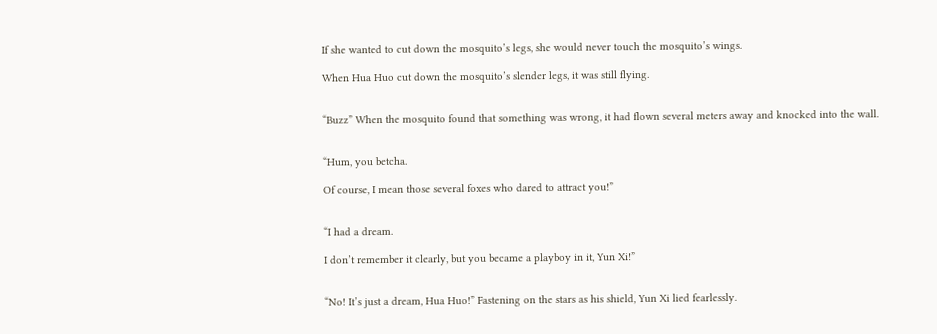If she wanted to cut down the mosquito’s legs, she would never touch the mosquito’s wings.

When Hua Huo cut down the mosquito’s slender legs, it was still flying.


“Buzz” When the mosquito found that something was wrong, it had flown several meters away and knocked into the wall.


“Hum, you betcha.

Of course, I mean those several foxes who dared to attract you!”


“I had a dream.

I don’t remember it clearly, but you became a playboy in it, Yun Xi!”


“No! It’s just a dream, Hua Huo!” Fastening on the stars as his shield, Yun Xi lied fearlessly.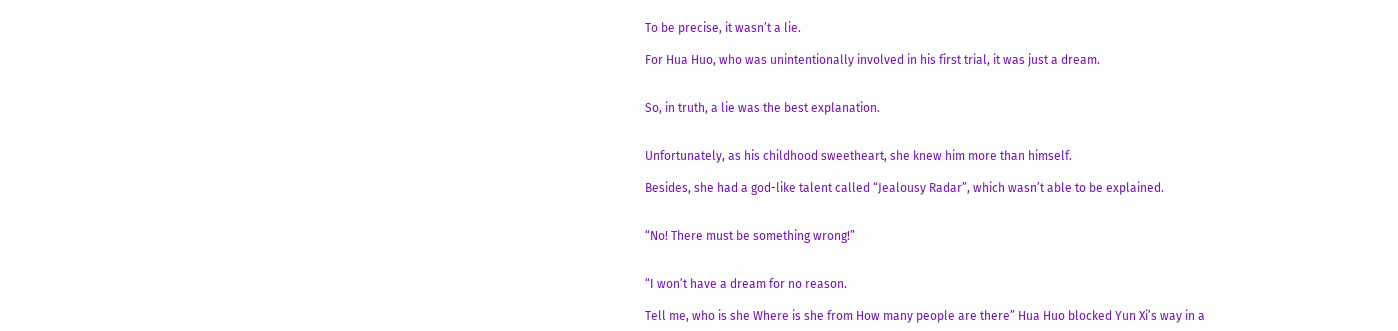To be precise, it wasn’t a lie.

For Hua Huo, who was unintentionally involved in his first trial, it was just a dream.


So, in truth, a lie was the best explanation.


Unfortunately, as his childhood sweetheart, she knew him more than himself.

Besides, she had a god-like talent called “Jealousy Radar”, which wasn’t able to be explained.


“No! There must be something wrong!”


“I won’t have a dream for no reason.

Tell me, who is she Where is she from How many people are there” Hua Huo blocked Yun Xi’s way in a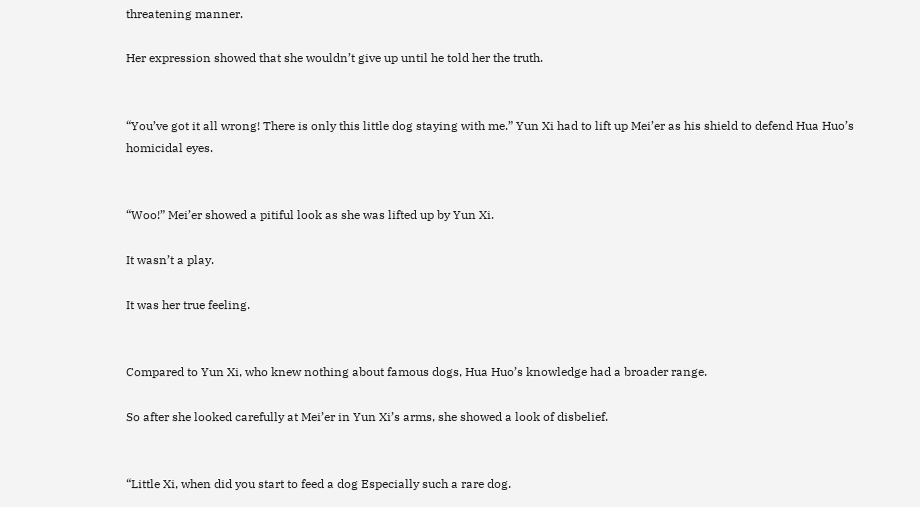threatening manner.

Her expression showed that she wouldn’t give up until he told her the truth.


“You’ve got it all wrong! There is only this little dog staying with me.” Yun Xi had to lift up Mei’er as his shield to defend Hua Huo’s homicidal eyes.


“Woo!” Mei’er showed a pitiful look as she was lifted up by Yun Xi.

It wasn’t a play.

It was her true feeling.


Compared to Yun Xi, who knew nothing about famous dogs, Hua Huo’s knowledge had a broader range.

So after she looked carefully at Mei’er in Yun Xi’s arms, she showed a look of disbelief.


“Little Xi, when did you start to feed a dog Especially such a rare dog.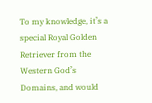To my knowledge, it’s a special Royal Golden Retriever from the Western God’s Domains, and would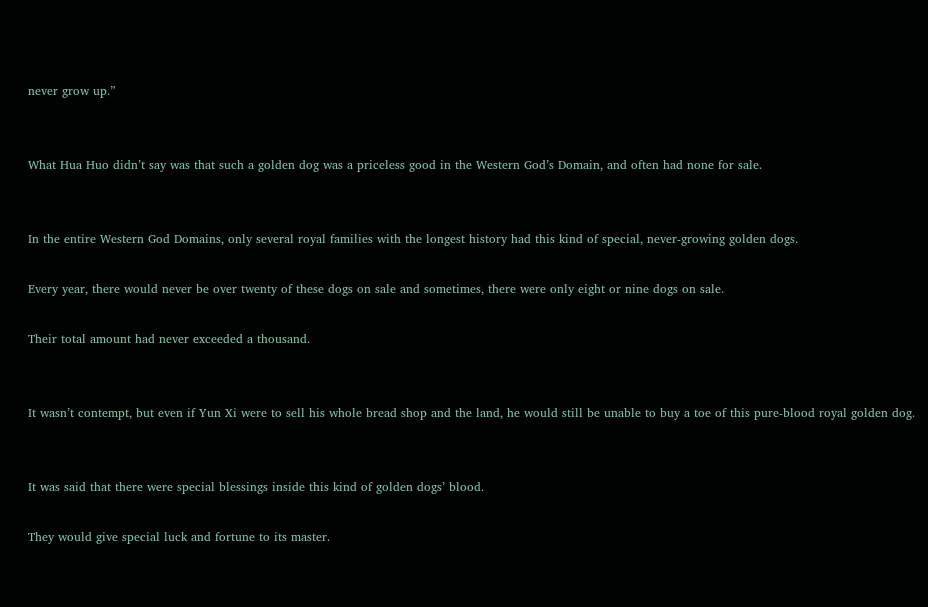never grow up.”


What Hua Huo didn’t say was that such a golden dog was a priceless good in the Western God’s Domain, and often had none for sale.


In the entire Western God Domains, only several royal families with the longest history had this kind of special, never-growing golden dogs.

Every year, there would never be over twenty of these dogs on sale and sometimes, there were only eight or nine dogs on sale.

Their total amount had never exceeded a thousand.


It wasn’t contempt, but even if Yun Xi were to sell his whole bread shop and the land, he would still be unable to buy a toe of this pure-blood royal golden dog.


It was said that there were special blessings inside this kind of golden dogs’ blood.

They would give special luck and fortune to its master.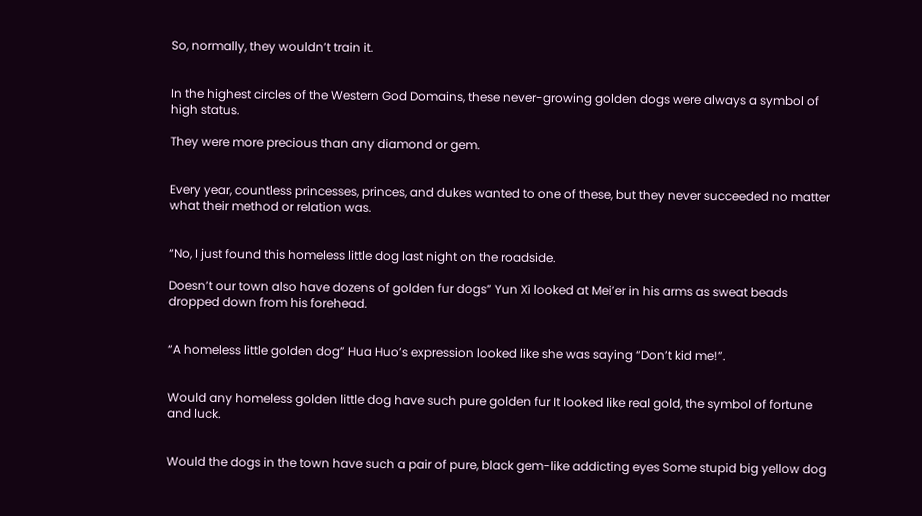So, normally, they wouldn’t train it.


In the highest circles of the Western God Domains, these never-growing golden dogs were always a symbol of high status.

They were more precious than any diamond or gem.


Every year, countless princesses, princes, and dukes wanted to one of these, but they never succeeded no matter what their method or relation was.


“No, I just found this homeless little dog last night on the roadside.

Doesn’t our town also have dozens of golden fur dogs” Yun Xi looked at Mei’er in his arms as sweat beads dropped down from his forehead.


“A homeless little golden dog” Hua Huo’s expression looked like she was saying “Don’t kid me!”.


Would any homeless golden little dog have such pure golden fur It looked like real gold, the symbol of fortune and luck.


Would the dogs in the town have such a pair of pure, black gem-like addicting eyes Some stupid big yellow dog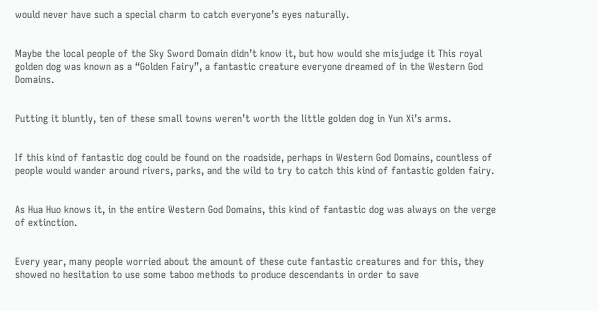would never have such a special charm to catch everyone’s eyes naturally.


Maybe the local people of the Sky Sword Domain didn’t know it, but how would she misjudge it This royal golden dog was known as a “Golden Fairy”, a fantastic creature everyone dreamed of in the Western God Domains.


Putting it bluntly, ten of these small towns weren’t worth the little golden dog in Yun Xi’s arms.


If this kind of fantastic dog could be found on the roadside, perhaps in Western God Domains, countless of people would wander around rivers, parks, and the wild to try to catch this kind of fantastic golden fairy.


As Hua Huo knows it, in the entire Western God Domains, this kind of fantastic dog was always on the verge of extinction.


Every year, many people worried about the amount of these cute fantastic creatures and for this, they showed no hesitation to use some taboo methods to produce descendants in order to save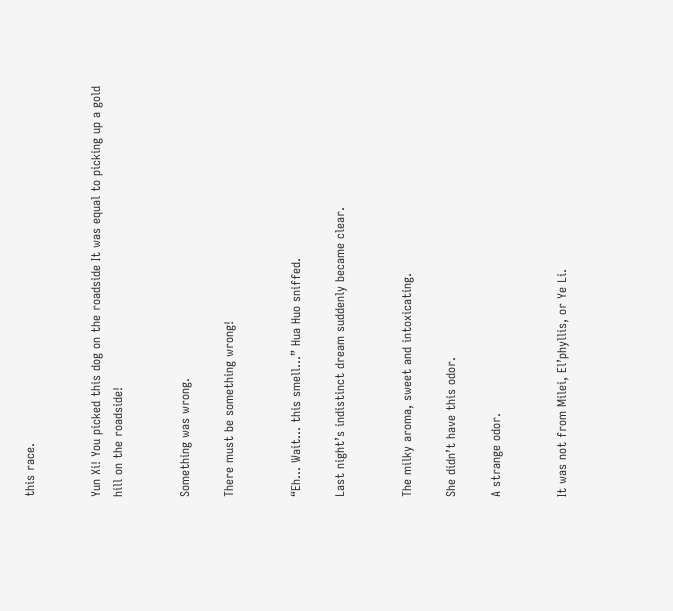this race.


Yun Xi! You picked this dog on the roadside It was equal to picking up a gold hill on the roadside!


Something was wrong.

There must be something wrong!


“Eh… Wait… this smell…” Hua Huo sniffed.

Last night’s indistinct dream suddenly became clear.


The milky aroma, sweet and intoxicating.

She didn’t have this odor.

A strange odor.


It was not from Milei, El’phyllis, or Ye Li.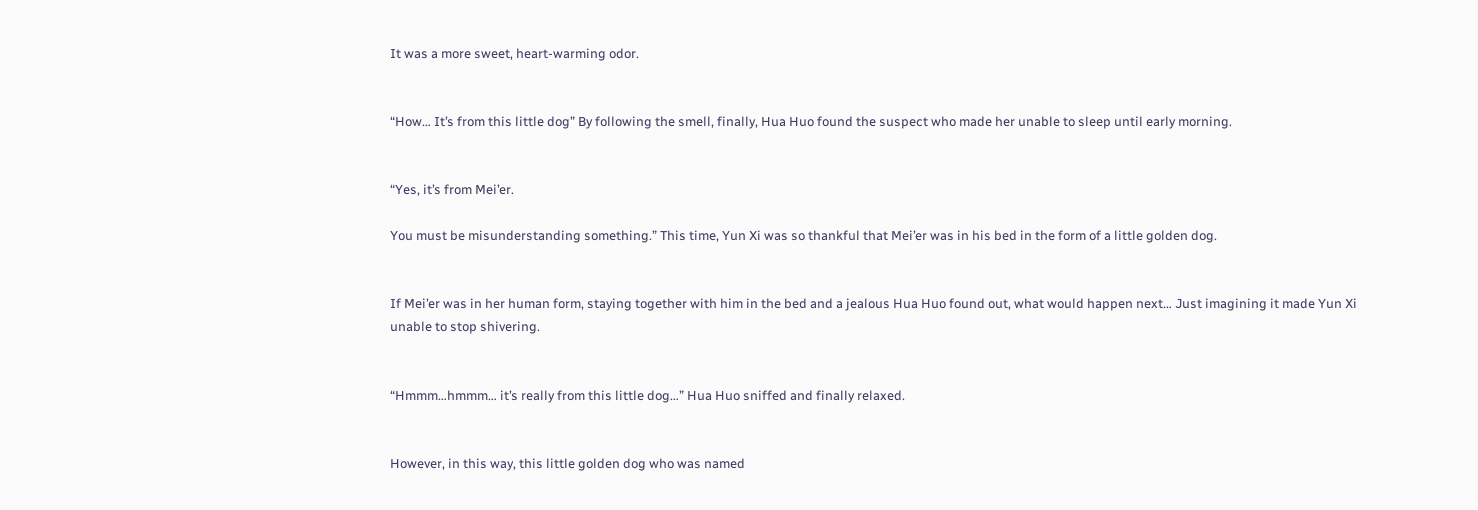It was a more sweet, heart-warming odor.


“How… It’s from this little dog” By following the smell, finally, Hua Huo found the suspect who made her unable to sleep until early morning.


“Yes, it’s from Mei’er.

You must be misunderstanding something.” This time, Yun Xi was so thankful that Mei’er was in his bed in the form of a little golden dog.


If Mei’er was in her human form, staying together with him in the bed and a jealous Hua Huo found out, what would happen next… Just imagining it made Yun Xi unable to stop shivering.


“Hmmm…hmmm… it’s really from this little dog…” Hua Huo sniffed and finally relaxed.


However, in this way, this little golden dog who was named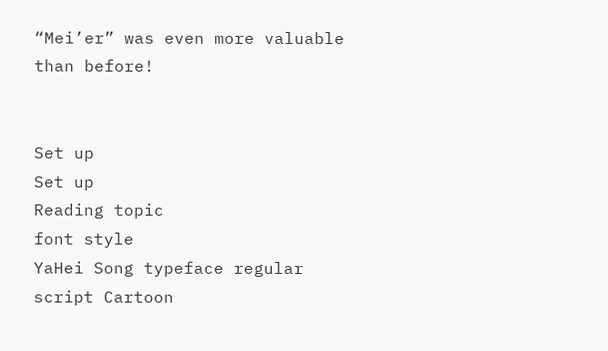“Mei’er” was even more valuable than before!


Set up
Set up
Reading topic
font style
YaHei Song typeface regular script Cartoon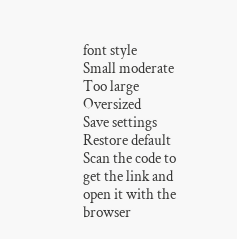font style
Small moderate Too large Oversized
Save settings
Restore default
Scan the code to get the link and open it with the browser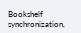Bookshelf synchronization,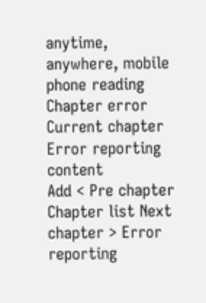anytime, anywhere, mobile phone reading
Chapter error
Current chapter
Error reporting content
Add < Pre chapter Chapter list Next chapter > Error reporting